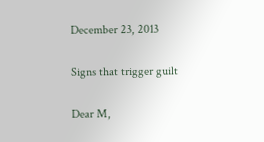December 23, 2013

Signs that trigger guilt

Dear M,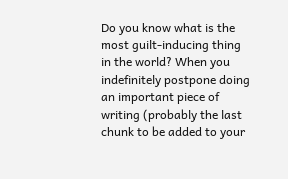Do you know what is the most guilt-inducing thing in the world? When you indefinitely postpone doing an important piece of writing (probably the last chunk to be added to your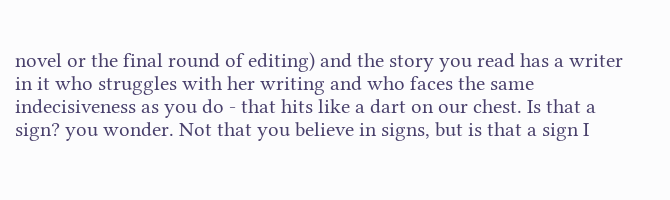novel or the final round of editing) and the story you read has a writer in it who struggles with her writing and who faces the same indecisiveness as you do - that hits like a dart on our chest. Is that a sign? you wonder. Not that you believe in signs, but is that a sign I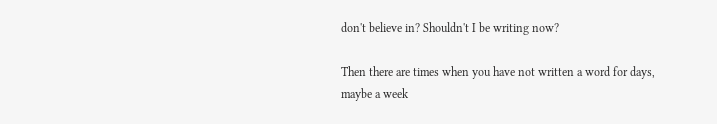don't believe in? Shouldn't I be writing now?

Then there are times when you have not written a word for days, maybe a week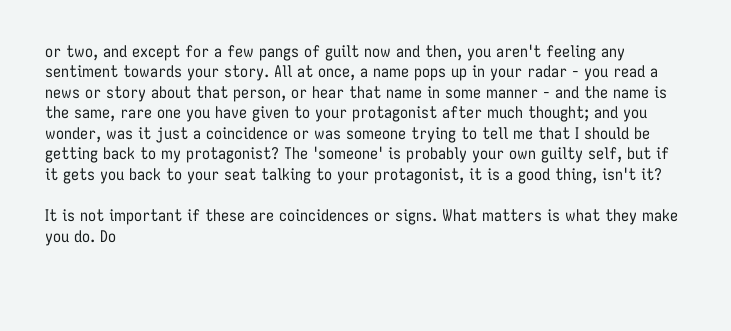or two, and except for a few pangs of guilt now and then, you aren't feeling any sentiment towards your story. All at once, a name pops up in your radar - you read a news or story about that person, or hear that name in some manner - and the name is the same, rare one you have given to your protagonist after much thought; and you wonder, was it just a coincidence or was someone trying to tell me that I should be getting back to my protagonist? The 'someone' is probably your own guilty self, but if it gets you back to your seat talking to your protagonist, it is a good thing, isn't it?

It is not important if these are coincidences or signs. What matters is what they make you do. Do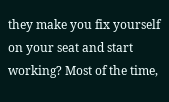they make you fix yourself on your seat and start working? Most of the time,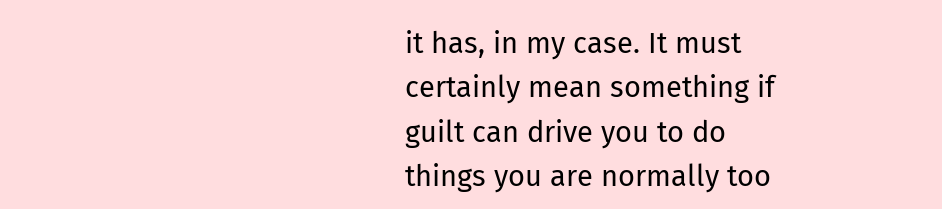it has, in my case. It must certainly mean something if guilt can drive you to do things you are normally too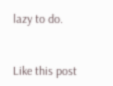lazy to do.


Like this post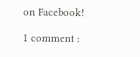on Facebook!

1 comment :